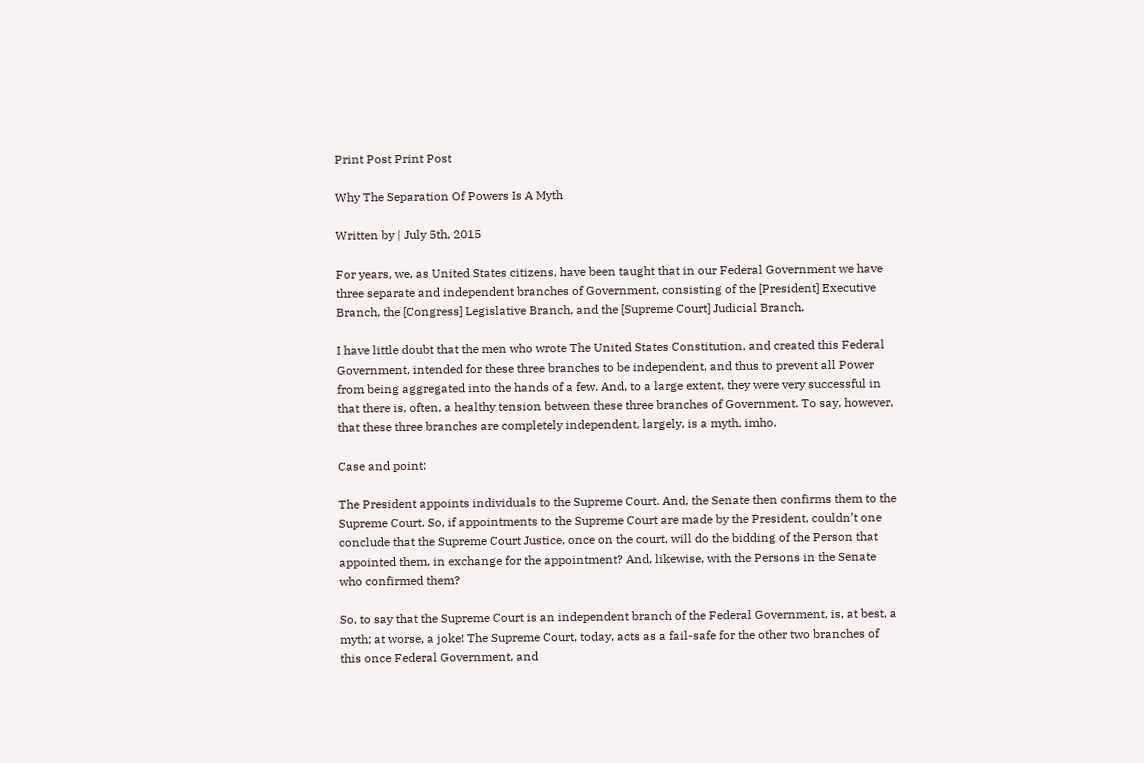Print Post Print Post

Why The Separation Of Powers Is A Myth

Written by | July 5th, 2015

For years, we, as United States citizens, have been taught that in our Federal Government we have three separate and independent branches of Government, consisting of the [President] Executive Branch, the [Congress] Legislative Branch, and the [Supreme Court] Judicial Branch.

I have little doubt that the men who wrote The United States Constitution, and created this Federal Government, intended for these three branches to be independent, and thus to prevent all Power from being aggregated into the hands of a few. And, to a large extent, they were very successful in that there is, often, a healthy tension between these three branches of Government. To say, however, that these three branches are completely independent, largely, is a myth, imho.

Case and point:

The President appoints individuals to the Supreme Court. And, the Senate then confirms them to the Supreme Court. So, if appointments to the Supreme Court are made by the President, couldn’t one conclude that the Supreme Court Justice, once on the court, will do the bidding of the Person that appointed them, in exchange for the appointment? And, likewise, with the Persons in the Senate who confirmed them?

So, to say that the Supreme Court is an independent branch of the Federal Government, is, at best, a myth; at worse, a joke! The Supreme Court, today, acts as a fail-safe for the other two branches of this once Federal Government, and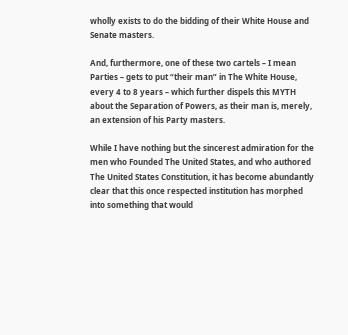wholly exists to do the bidding of their White House and Senate masters.

And, furthermore, one of these two cartels – I mean Parties – gets to put “their man” in The White House, every 4 to 8 years – which further dispels this MYTH about the Separation of Powers, as their man is, merely, an extension of his Party masters.

While I have nothing but the sincerest admiration for the men who Founded The United States, and who authored The United States Constitution, it has become abundantly clear that this once respected institution has morphed into something that would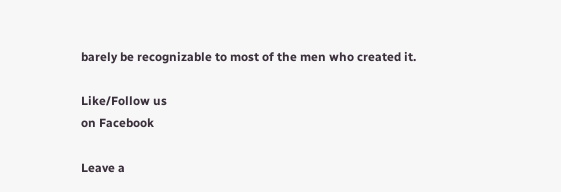barely be recognizable to most of the men who created it.

Like/Follow us
on Facebook

Leave a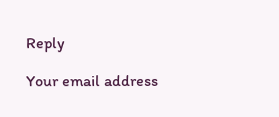Reply

Your email address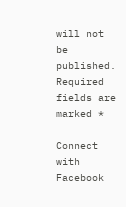will not be published. Required fields are marked *

Connect with Facebook